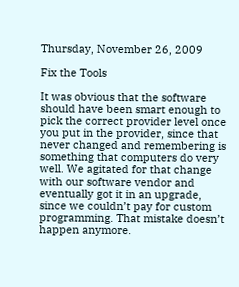Thursday, November 26, 2009

Fix the Tools

It was obvious that the software should have been smart enough to pick the correct provider level once you put in the provider, since that never changed and remembering is something that computers do very well. We agitated for that change with our software vendor and eventually got it in an upgrade, since we couldn’t pay for custom programming. That mistake doesn’t happen anymore.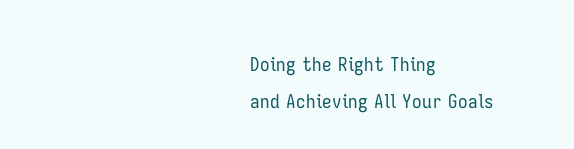Doing the Right Thing
and Achieving All Your Goals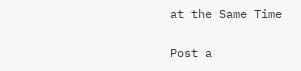at the Same Time


Post a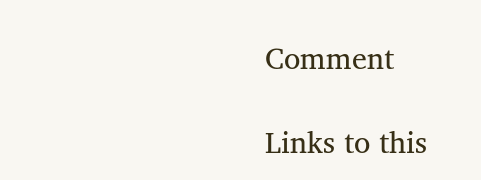Comment

Links to this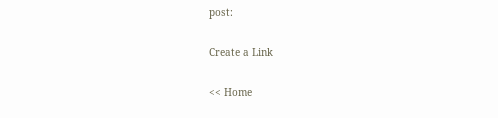post:

Create a Link

<< Home